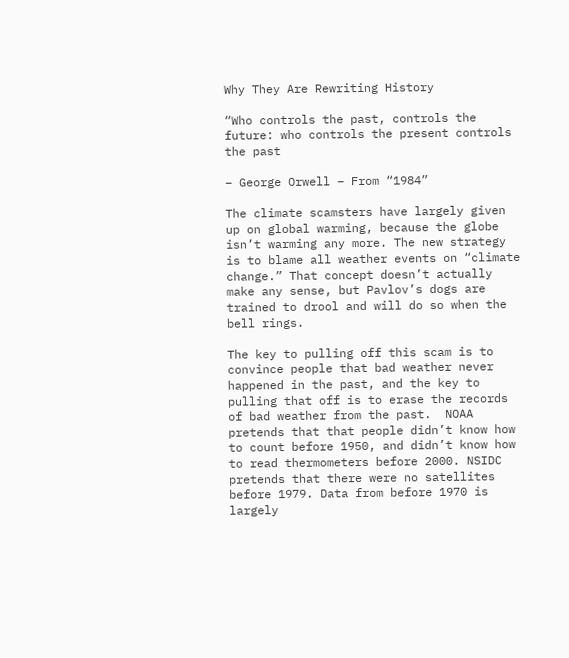Why They Are Rewriting History

“Who controls the past, controls the future: who controls the present controls the past

– George Orwell – From “1984”

The climate scamsters have largely given up on global warming, because the globe isn’t warming any more. The new strategy is to blame all weather events on “climate change.” That concept doesn’t actually make any sense, but Pavlov’s dogs are trained to drool and will do so when the bell rings.

The key to pulling off this scam is to convince people that bad weather never happened in the past, and the key to pulling that off is to erase the records of bad weather from the past.  NOAA pretends that that people didn’t know how to count before 1950, and didn’t know how to read thermometers before 2000. NSIDC pretends that there were no satellites before 1979. Data from before 1970 is largely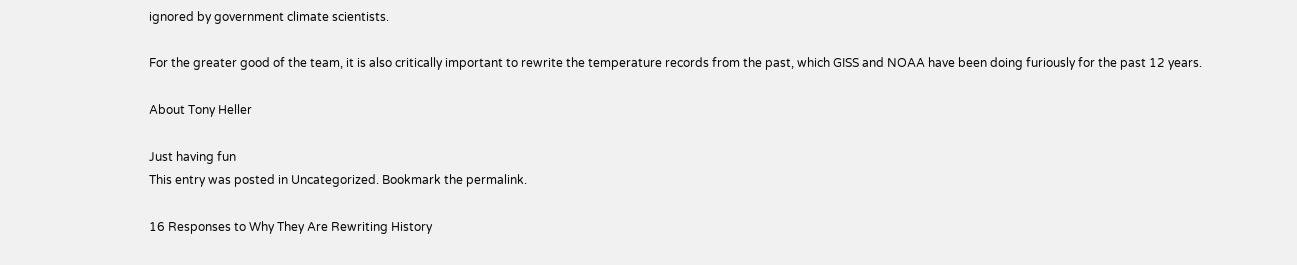ignored by government climate scientists.

For the greater good of the team, it is also critically important to rewrite the temperature records from the past, which GISS and NOAA have been doing furiously for the past 12 years.

About Tony Heller

Just having fun
This entry was posted in Uncategorized. Bookmark the permalink.

16 Responses to Why They Are Rewriting History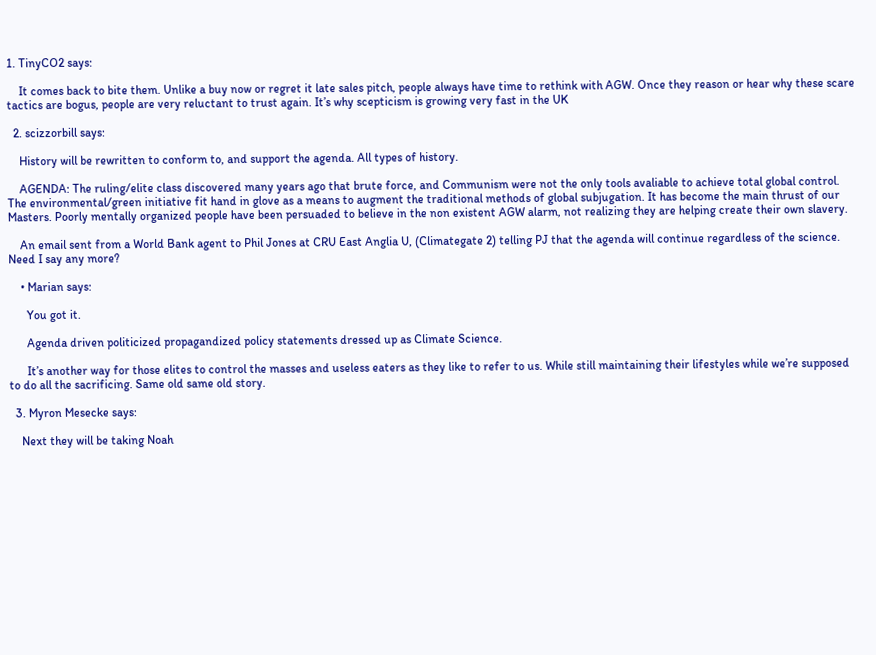1. TinyCO2 says:

    It comes back to bite them. Unlike a buy now or regret it late sales pitch, people always have time to rethink with AGW. Once they reason or hear why these scare tactics are bogus, people are very reluctant to trust again. It’s why scepticism is growing very fast in the UK

  2. scizzorbill says:

    History will be rewritten to conform to, and support the agenda. All types of history.

    AGENDA: The ruling/elite class discovered many years ago that brute force, and Communism were not the only tools avaliable to achieve total global control. The environmental/green initiative fit hand in glove as a means to augment the traditional methods of global subjugation. It has become the main thrust of our Masters. Poorly mentally organized people have been persuaded to believe in the non existent AGW alarm, not realizing they are helping create their own slavery.

    An email sent from a World Bank agent to Phil Jones at CRU East Anglia U, (Climategate 2) telling PJ that the agenda will continue regardless of the science. Need I say any more?

    • Marian says:

      You got it.

      Agenda driven politicized propagandized policy statements dressed up as Climate Science.

      It’s another way for those elites to control the masses and useless eaters as they like to refer to us. While still maintaining their lifestyles while we’re supposed to do all the sacrificing. Same old same old story.

  3. Myron Mesecke says:

    Next they will be taking Noah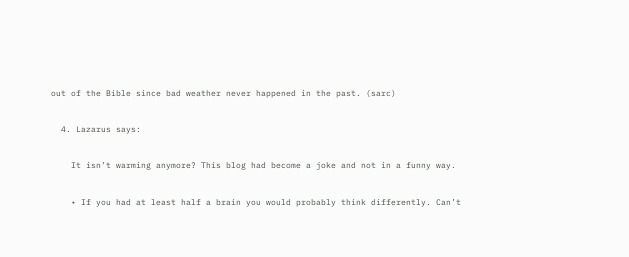out of the Bible since bad weather never happened in the past. (sarc)

  4. Lazarus says:

    It isn’t warming anymore? This blog had become a joke and not in a funny way.

    • If you had at least half a brain you would probably think differently. Can’t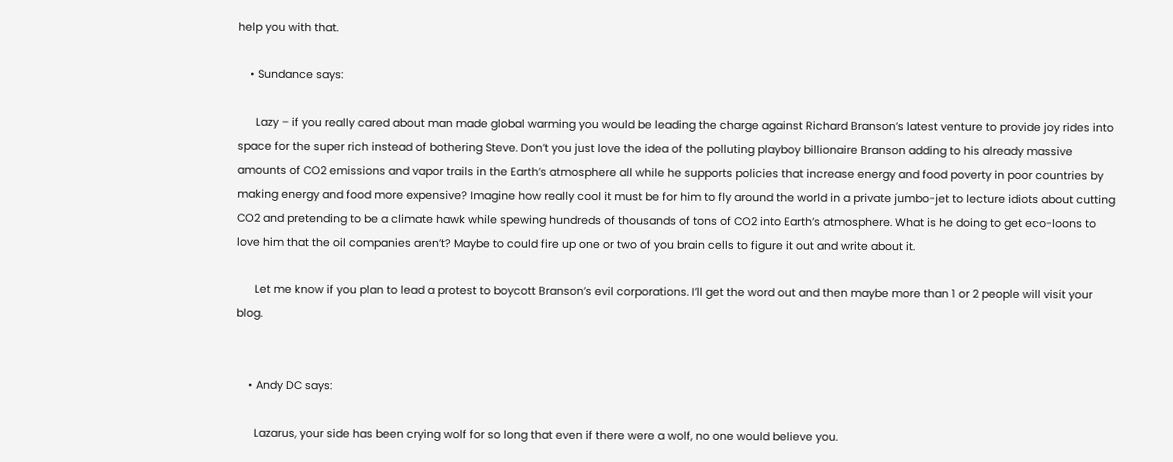help you with that.

    • Sundance says:

      Lazy – if you really cared about man made global warming you would be leading the charge against Richard Branson’s latest venture to provide joy rides into space for the super rich instead of bothering Steve. Don’t you just love the idea of the polluting playboy billionaire Branson adding to his already massive amounts of CO2 emissions and vapor trails in the Earth’s atmosphere all while he supports policies that increase energy and food poverty in poor countries by making energy and food more expensive? Imagine how really cool it must be for him to fly around the world in a private jumbo-jet to lecture idiots about cutting CO2 and pretending to be a climate hawk while spewing hundreds of thousands of tons of CO2 into Earth’s atmosphere. What is he doing to get eco-loons to love him that the oil companies aren’t? Maybe to could fire up one or two of you brain cells to figure it out and write about it.

      Let me know if you plan to lead a protest to boycott Branson’s evil corporations. I’ll get the word out and then maybe more than 1 or 2 people will visit your blog.


    • Andy DC says:

      Lazarus, your side has been crying wolf for so long that even if there were a wolf, no one would believe you.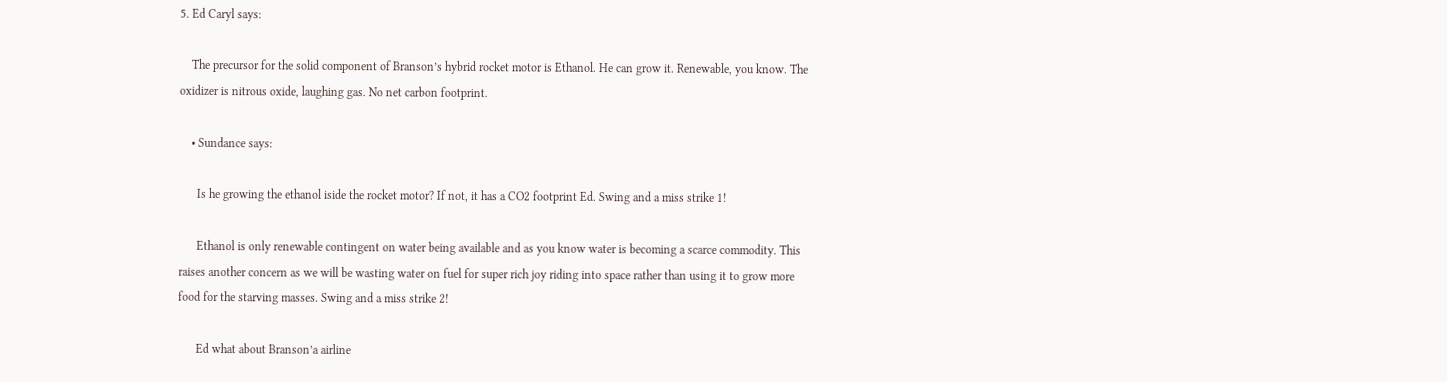5. Ed Caryl says:

    The precursor for the solid component of Branson’s hybrid rocket motor is Ethanol. He can grow it. Renewable, you know. The oxidizer is nitrous oxide, laughing gas. No net carbon footprint.

    • Sundance says:

      Is he growing the ethanol iside the rocket motor? If not, it has a CO2 footprint Ed. Swing and a miss strike 1!

      Ethanol is only renewable contingent on water being available and as you know water is becoming a scarce commodity. This raises another concern as we will be wasting water on fuel for super rich joy riding into space rather than using it to grow more food for the starving masses. Swing and a miss strike 2!

      Ed what about Branson’a airline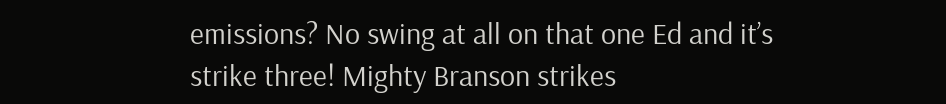emissions? No swing at all on that one Ed and it’s strike three! Mighty Branson strikes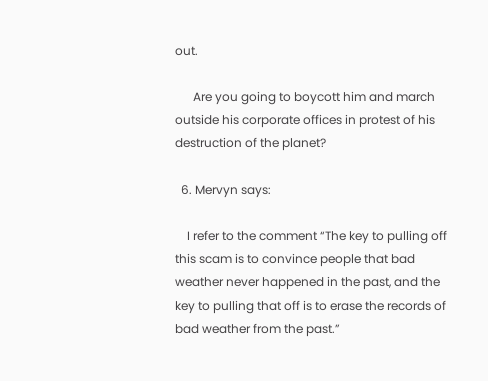out.

      Are you going to boycott him and march outside his corporate offices in protest of his destruction of the planet?

  6. Mervyn says:

    I refer to the comment “The key to pulling off this scam is to convince people that bad weather never happened in the past, and the key to pulling that off is to erase the records of bad weather from the past.”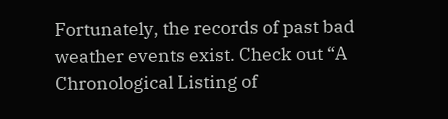Fortunately, the records of past bad weather events exist. Check out “A Chronological Listing of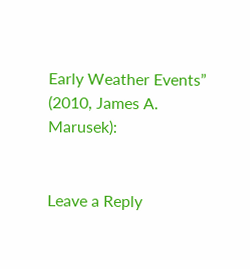Early Weather Events” (2010, James A. Marusek):


Leave a Reply